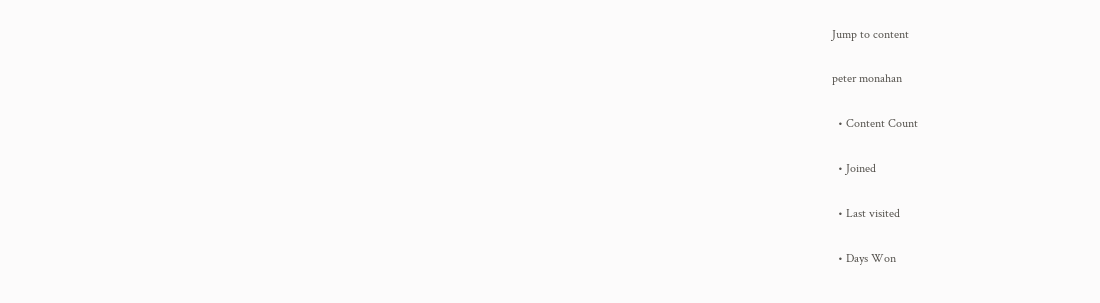Jump to content

peter monahan

  • Content Count

  • Joined

  • Last visited

  • Days Won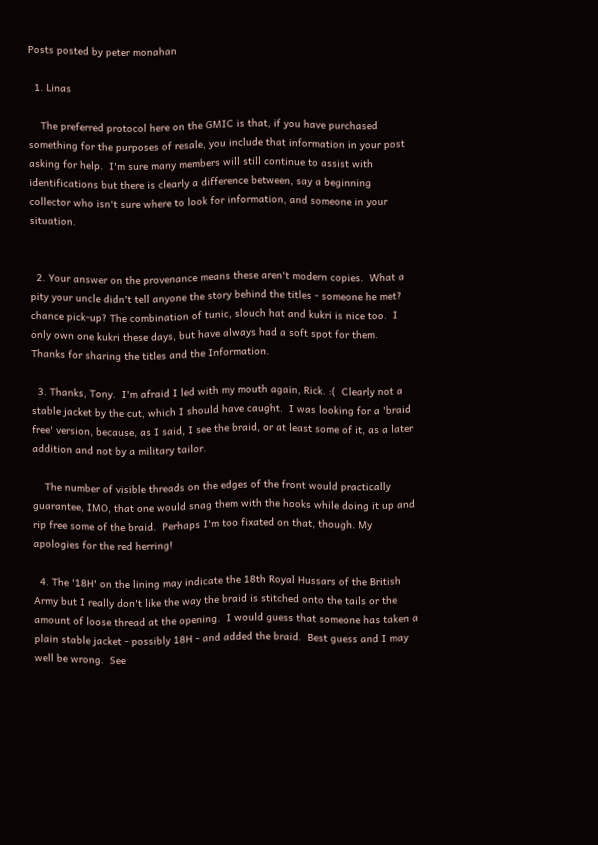Posts posted by peter monahan

  1. Linas

    The preferred protocol here on the GMIC is that, if you have purchased something for the purposes of resale, you include that information in your post asking for help.  I'm sure many members will still continue to assist with identifications but there is clearly a difference between, say a beginning collector who isn't sure where to look for information, and someone in your situation.


  2. Your answer on the provenance means these aren't modern copies.  What a pity your uncle didn't tell anyone the story behind the titles - someone he met? chance pick-up? The combination of tunic, slouch hat and kukri is nice too.  I only own one kukri these days, but have always had a soft spot for them.  Thanks for sharing the titles and the Information.

  3. Thanks, Tony.  I'm afraid I led with my mouth again, Rick. :(  Clearly not a stable jacket by the cut, which I should have caught.  I was looking for a 'braid free' version, because, as I said, I see the braid, or at least some of it, as a later addition and not by a military tailor.

    The number of visible threads on the edges of the front would practically guarantee, IMO, that one would snag them with the hooks while doing it up and rip free some of the braid.  Perhaps I'm too fixated on that, though. My apologies for the red herring!

  4. The '18H' on the lining may indicate the 18th Royal Hussars of the British Army but I really don't like the way the braid is stitched onto the tails or the amount of loose thread at the opening.  I would guess that someone has taken a plain stable jacket - possibly 18H - and added the braid.  Best guess and I may well be wrong.  See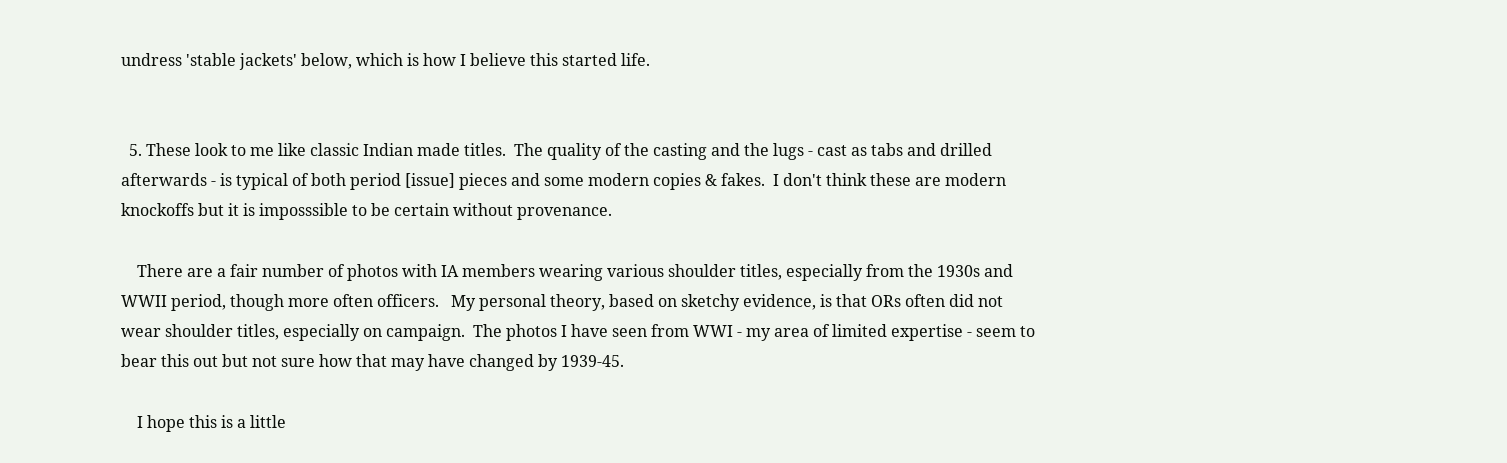undress 'stable jackets' below, which is how I believe this started life.


  5. These look to me like classic Indian made titles.  The quality of the casting and the lugs - cast as tabs and drilled afterwards - is typical of both period [issue] pieces and some modern copies & fakes.  I don't think these are modern knockoffs but it is imposssible to be certain without provenance.

    There are a fair number of photos with IA members wearing various shoulder titles, especially from the 1930s and WWII period, though more often officers.   My personal theory, based on sketchy evidence, is that ORs often did not wear shoulder titles, especially on campaign.  The photos I have seen from WWI - my area of limited expertise - seem to bear this out but not sure how that may have changed by 1939-45.

    I hope this is a little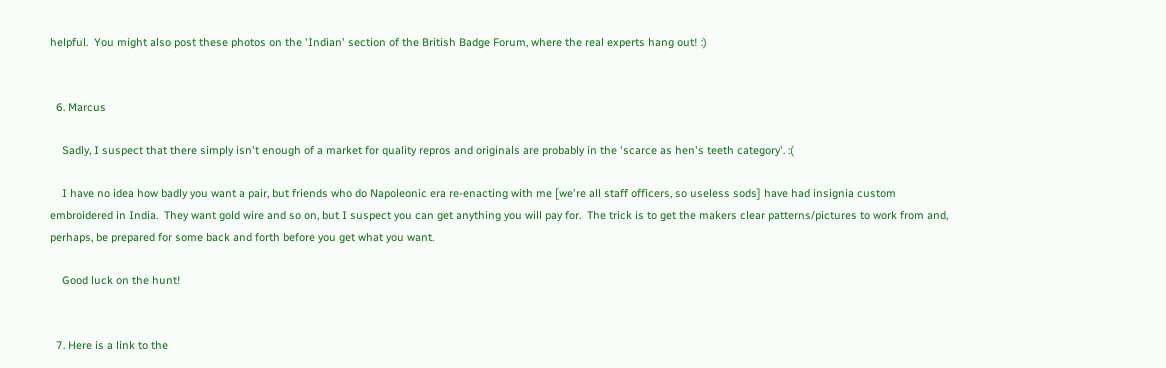helpful.  You might also post these photos on the 'Indian' section of the British Badge Forum, where the real experts hang out! :)


  6. Marcus

    Sadly, I suspect that there simply isn't enough of a market for quality repros and originals are probably in the 'scarce as hen's teeth category'. :(

    I have no idea how badly you want a pair, but friends who do Napoleonic era re-enacting with me [we're all staff officers, so useless sods] have had insignia custom embroidered in India.  They want gold wire and so on, but I suspect you can get anything you will pay for.  The trick is to get the makers clear patterns/pictures to work from and, perhaps, be prepared for some back and forth before you get what you want.

    Good luck on the hunt!


  7. Here is a link to the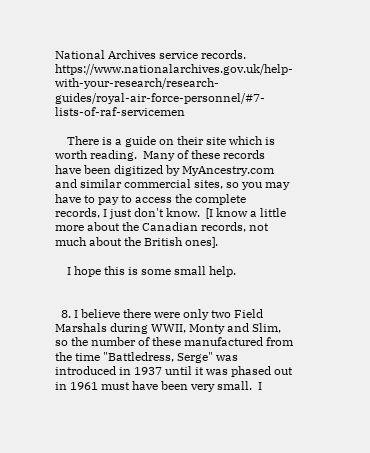National Archives service records.  https://www.nationalarchives.gov.uk/help-with-your-research/research-guides/royal-air-force-personnel/#7-lists-of-raf-servicemen

    There is a guide on their site which is worth reading.  Many of these records have been digitized by MyAncestry.com and similar commercial sites, so you may have to pay to access the complete records, I just don't know.  [I know a little more about the Canadian records, not much about the British ones].

    I hope this is some small help.


  8. I believe there were only two Field Marshals during WWII, Monty and Slim, so the number of these manufactured from the time "Battledress, Serge" was introduced in 1937 until it was phased out in 1961 must have been very small.  I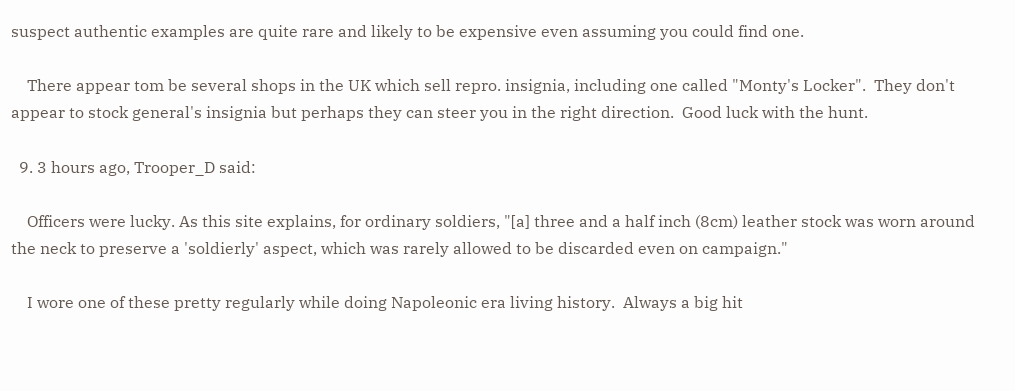suspect authentic examples are quite rare and likely to be expensive even assuming you could find one.

    There appear tom be several shops in the UK which sell repro. insignia, including one called "Monty's Locker".  They don't appear to stock general's insignia but perhaps they can steer you in the right direction.  Good luck with the hunt.

  9. 3 hours ago, Trooper_D said:

    Officers were lucky. As this site explains, for ordinary soldiers, "[a] three and a half inch (8cm) leather stock was worn around the neck to preserve a 'soldierly' aspect, which was rarely allowed to be discarded even on campaign."

    I wore one of these pretty regularly while doing Napoleonic era living history.  Always a big hit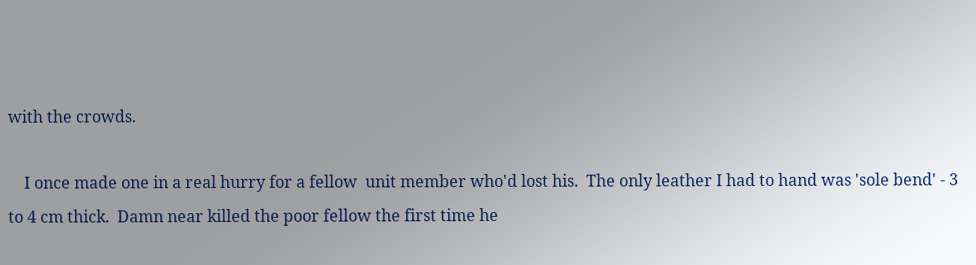with the crowds.

    I once made one in a real hurry for a fellow  unit member who'd lost his.  The only leather I had to hand was 'sole bend' - 3 to 4 cm thick.  Damn near killed the poor fellow the first time he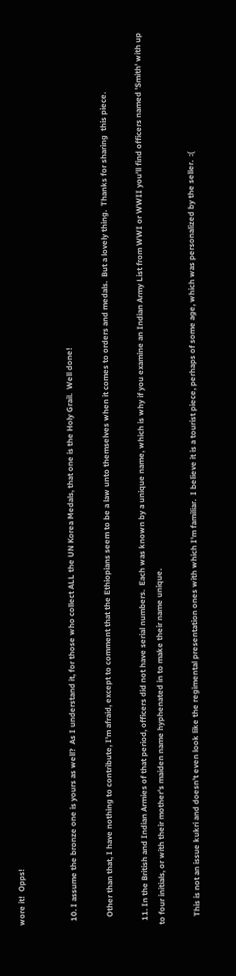wore it!  Opps!


  10. I assume the bronze one is yours as well?  As I understand it, for those who collect ALL the UN Korea Medals, that one is the Holy Grail.  Well done!

    Other than that, I have nothing to contribute, I'm afraid, except to comment that the Ethiopians seem to be a law unto themselves when it comes to orders and medals.  But a lovely thing.  Thanks for sharing  this piece.

  11. In the British and Indian Armies of that period, officers did not have serial numbers.  Each was known by a unique name, which is why if you examine an Indian Army List from WWI or WWII you'll find officers named 'Smith' with up to four initials, or with their mother's maiden name hyphenated in to make their name unique.

    This is not an issue kukri and doesn't even look like the regimental presentation ones with which I'm familiar.  I believe it is a tourist piece, perhaps of some age, which was personalized by the seller.  :(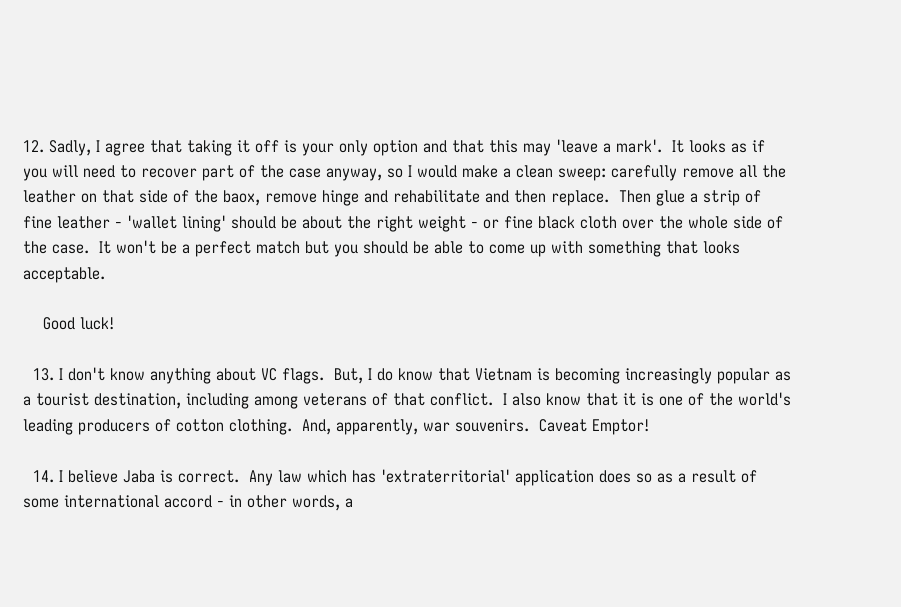12. Sadly, I agree that taking it off is your only option and that this may 'leave a mark'.  It looks as if you will need to recover part of the case anyway, so I would make a clean sweep: carefully remove all the leather on that side of the baox, remove hinge and rehabilitate and then replace.  Then glue a strip of fine leather - 'wallet lining' should be about the right weight - or fine black cloth over the whole side of the case.  It won't be a perfect match but you should be able to come up with something that looks acceptable.

    Good luck!

  13. I don't know anything about VC flags.  But, I do know that Vietnam is becoming increasingly popular as a tourist destination, including among veterans of that conflict.  I also know that it is one of the world's leading producers of cotton clothing.  And, apparently, war souvenirs.  Caveat Emptor!

  14. I believe Jaba is correct.  Any law which has 'extraterritorial' application does so as a result of some international accord - in other words, a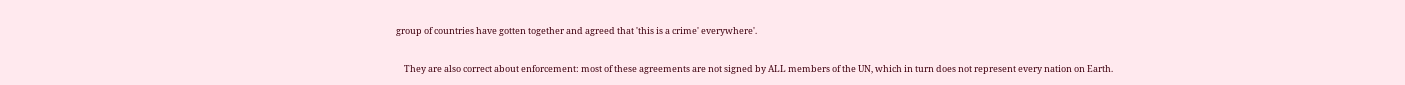group of countries have gotten together and agreed that 'this is a crime' everywhere'.

    They are also correct about enforcement: most of these agreements are not signed by ALL members of the UN, which in turn does not represent every nation on Earth.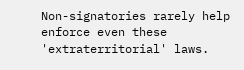Non-signatories rarely help enforce even these 'extraterritorial' laws.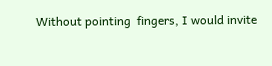Without pointing  fingers, I would invite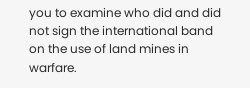you to examine who did and did not sign the international band on the use of land mines in warfare.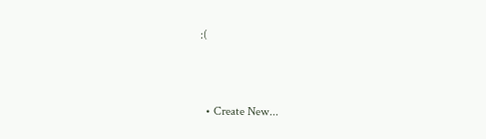:(



  • Create New...